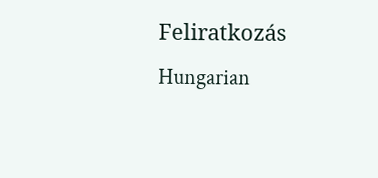Feliratkozás Hungarian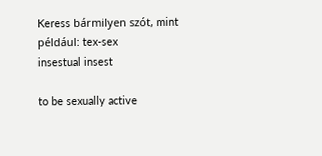Keress bármilyen szót, mint például: tex-sex
insestual insest

to be sexually active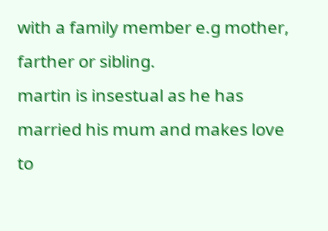with a family member e.g mother, farther or sibling.
martin is insestual as he has married his mum and makes love to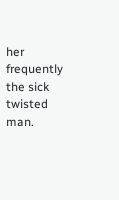her frequently the sick twisted man.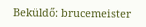Beküldő: brucemeister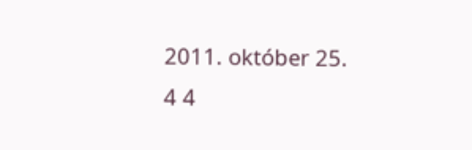2011. október 25.
4 4